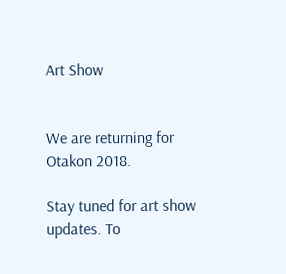Art Show


We are returning for Otakon 2018.

Stay tuned for art show updates. To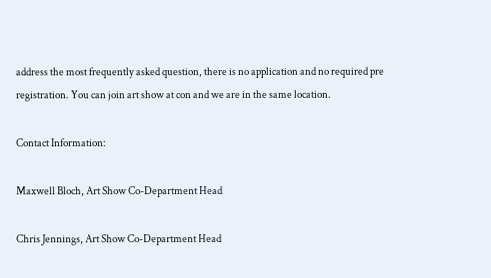address the most frequently asked question, there is no application and no required pre registration. You can join art show at con and we are in the same location.

Contact Information:

Maxwell Bloch, Art Show Co-Department Head

Chris Jennings, Art Show Co-Department Head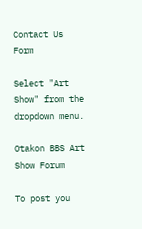Contact Us Form

Select "Art Show" from the dropdown menu.

Otakon BBS Art Show Forum

To post you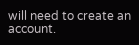will need to create an account.